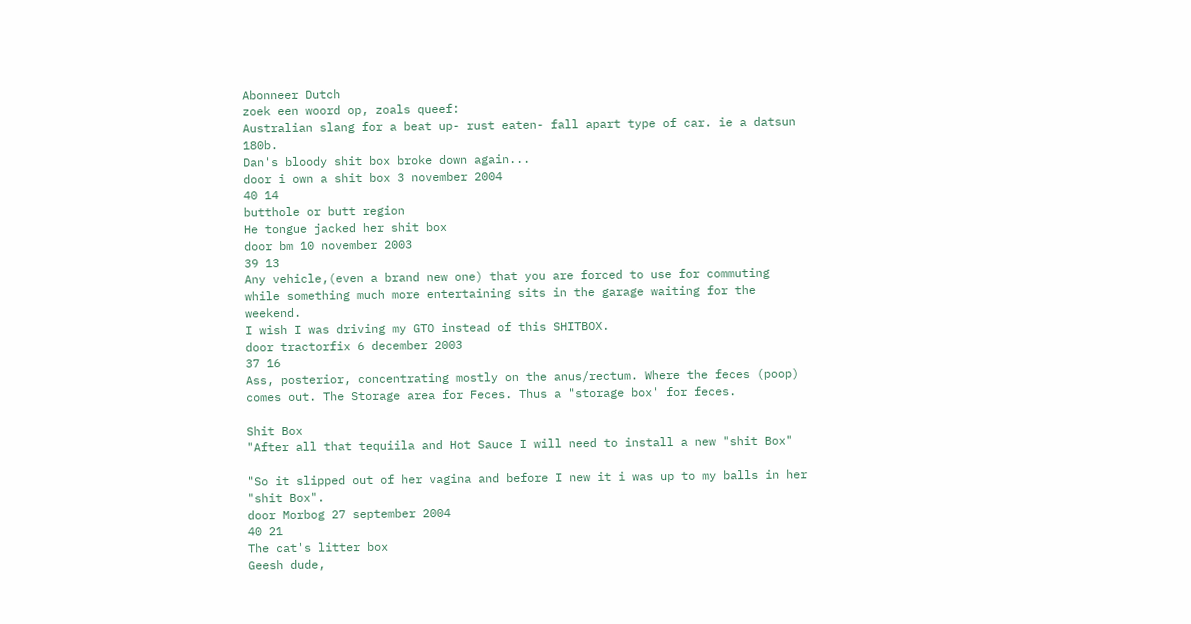Abonneer Dutch
zoek een woord op, zoals queef:
Australian slang for a beat up- rust eaten- fall apart type of car. ie a datsun 180b.
Dan's bloody shit box broke down again...
door i own a shit box 3 november 2004
40 14
butthole or butt region
He tongue jacked her shit box
door bm 10 november 2003
39 13
Any vehicle,(even a brand new one) that you are forced to use for commuting while something much more entertaining sits in the garage waiting for the weekend.
I wish I was driving my GTO instead of this SHITBOX.
door tractorfix 6 december 2003
37 16
Ass, posterior, concentrating mostly on the anus/rectum. Where the feces (poop) comes out. The Storage area for Feces. Thus a "storage box' for feces.

Shit Box
"After all that tequiila and Hot Sauce I will need to install a new "shit Box"

"So it slipped out of her vagina and before I new it i was up to my balls in her "shit Box".
door Morbog 27 september 2004
40 21
The cat's litter box
Geesh dude,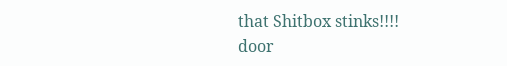that Shitbox stinks!!!!
door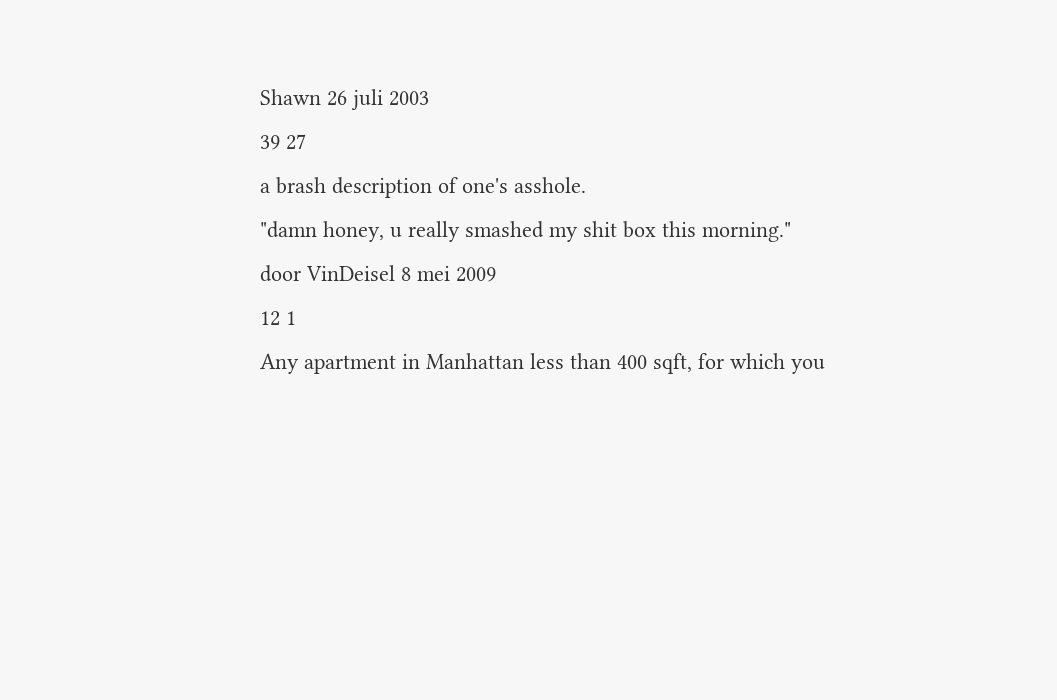Shawn 26 juli 2003
39 27
a brash description of one's asshole.
"damn honey, u really smashed my shit box this morning."
door VinDeisel 8 mei 2009
12 1
Any apartment in Manhattan less than 400 sqft, for which you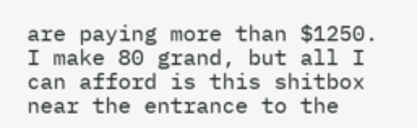are paying more than $1250.
I make 80 grand, but all I can afford is this shitbox near the entrance to the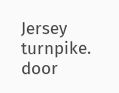Jersey turnpike.
door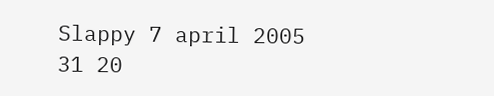Slappy 7 april 2005
31 20